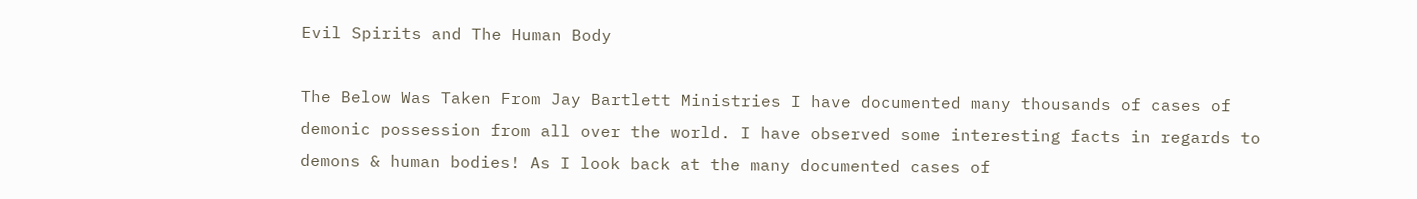Evil Spirits and The Human Body

The Below Was Taken From Jay Bartlett Ministries I have documented many thousands of cases of demonic possession from all over the world. I have observed some interesting facts in regards to demons & human bodies! As I look back at the many documented cases of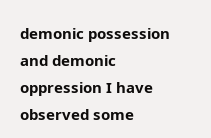demonic possession and demonic oppression I have observed some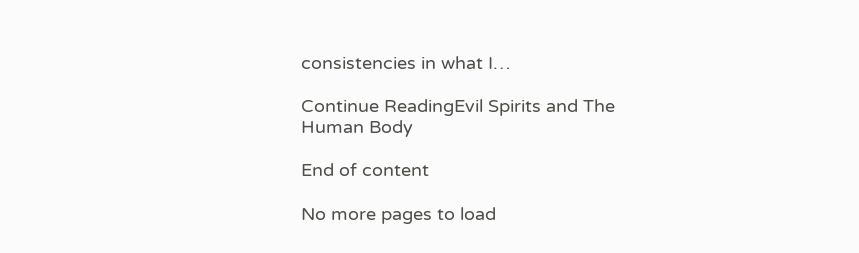consistencies in what I…

Continue ReadingEvil Spirits and The Human Body

End of content

No more pages to load